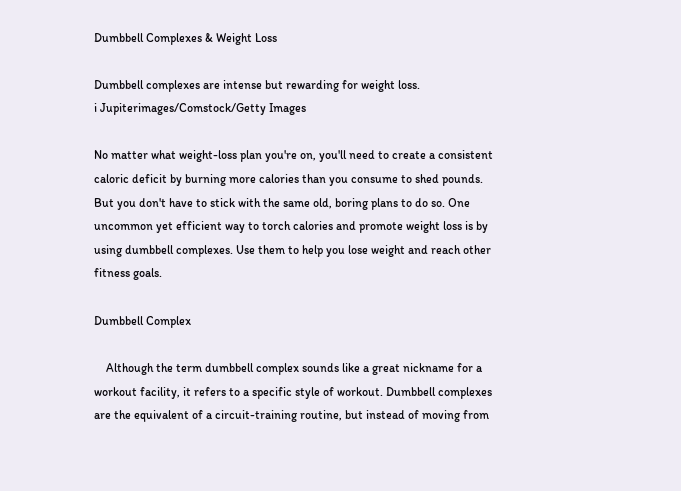Dumbbell Complexes & Weight Loss

Dumbbell complexes are intense but rewarding for weight loss.
i Jupiterimages/Comstock/Getty Images

No matter what weight-loss plan you're on, you'll need to create a consistent caloric deficit by burning more calories than you consume to shed pounds. But you don't have to stick with the same old, boring plans to do so. One uncommon yet efficient way to torch calories and promote weight loss is by using dumbbell complexes. Use them to help you lose weight and reach other fitness goals.

Dumbbell Complex

    Although the term dumbbell complex sounds like a great nickname for a workout facility, it refers to a specific style of workout. Dumbbell complexes are the equivalent of a circuit-training routine, but instead of moving from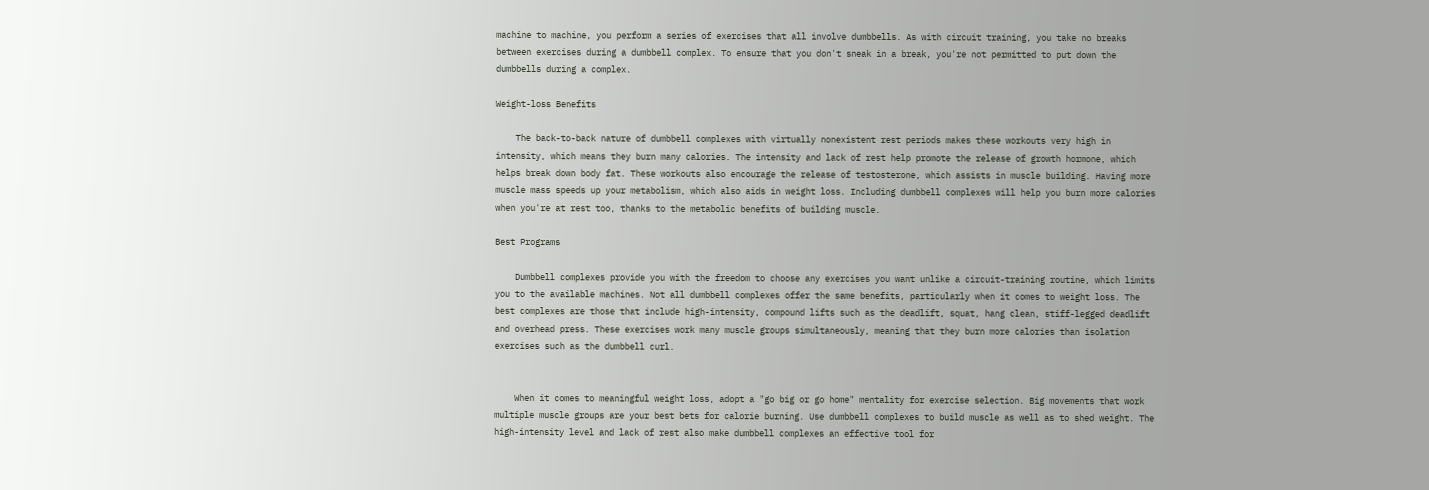machine to machine, you perform a series of exercises that all involve dumbbells. As with circuit training, you take no breaks between exercises during a dumbbell complex. To ensure that you don't sneak in a break, you're not permitted to put down the dumbbells during a complex.

Weight-loss Benefits

    The back-to-back nature of dumbbell complexes with virtually nonexistent rest periods makes these workouts very high in intensity, which means they burn many calories. The intensity and lack of rest help promote the release of growth hormone, which helps break down body fat. These workouts also encourage the release of testosterone, which assists in muscle building. Having more muscle mass speeds up your metabolism, which also aids in weight loss. Including dumbbell complexes will help you burn more calories when you're at rest too, thanks to the metabolic benefits of building muscle.

Best Programs

    Dumbbell complexes provide you with the freedom to choose any exercises you want unlike a circuit-training routine, which limits you to the available machines. Not all dumbbell complexes offer the same benefits, particularly when it comes to weight loss. The best complexes are those that include high-intensity, compound lifts such as the deadlift, squat, hang clean, stiff-legged deadlift and overhead press. These exercises work many muscle groups simultaneously, meaning that they burn more calories than isolation exercises such as the dumbbell curl.


    When it comes to meaningful weight loss, adopt a "go big or go home" mentality for exercise selection. Big movements that work multiple muscle groups are your best bets for calorie burning. Use dumbbell complexes to build muscle as well as to shed weight. The high-intensity level and lack of rest also make dumbbell complexes an effective tool for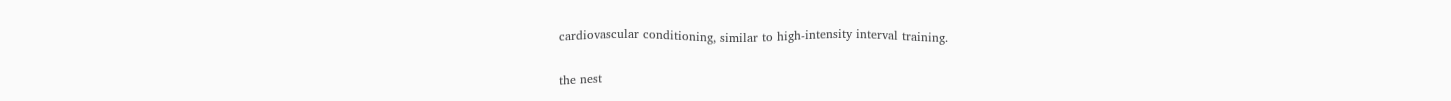cardiovascular conditioning, similar to high-intensity interval training.

the nest